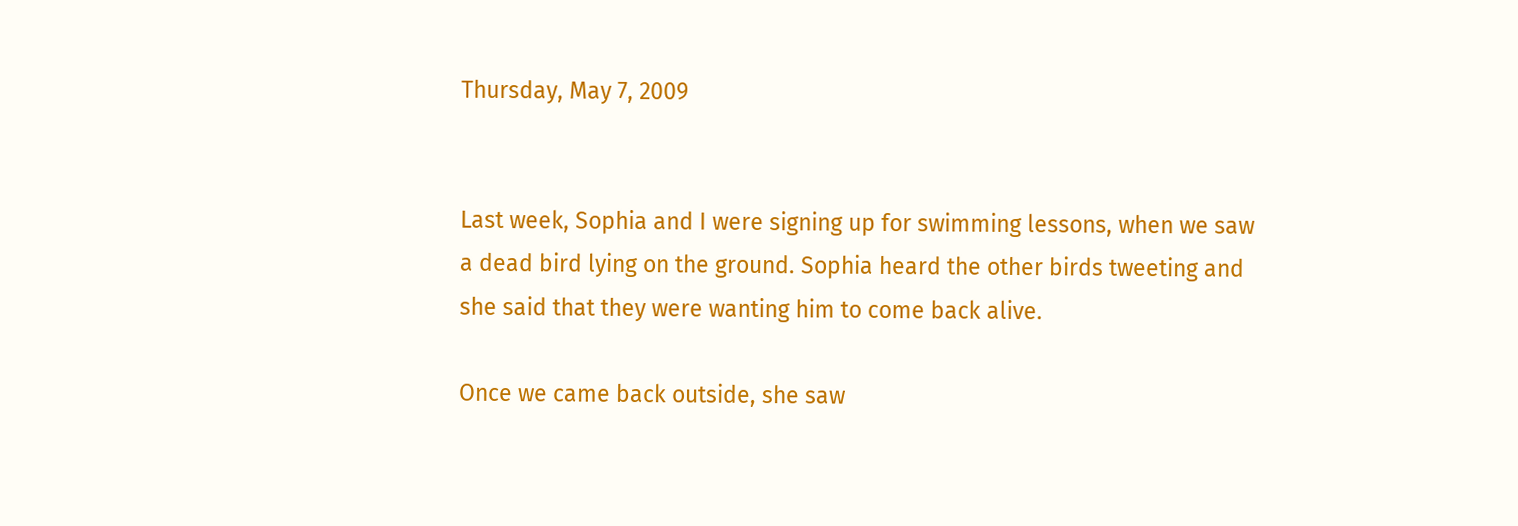Thursday, May 7, 2009


Last week, Sophia and I were signing up for swimming lessons, when we saw a dead bird lying on the ground. Sophia heard the other birds tweeting and she said that they were wanting him to come back alive.

Once we came back outside, she saw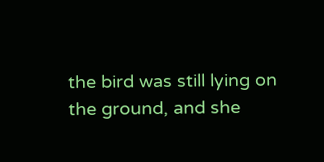the bird was still lying on the ground, and she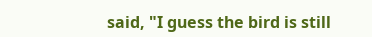said, "I guess the bird is still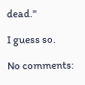dead."

I guess so.

No comments: